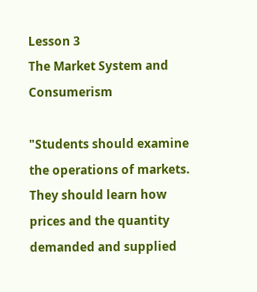Lesson 3
The Market System and Consumerism

"Students should examine the operations of markets. They should learn how prices and the quantity demanded and supplied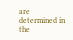are determined in the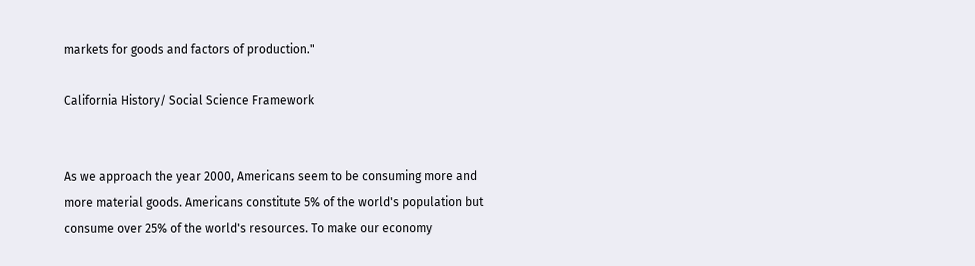markets for goods and factors of production."

California History/ Social Science Framework


As we approach the year 2000, Americans seem to be consuming more and more material goods. Americans constitute 5% of the world's population but consume over 25% of the world's resources. To make our economy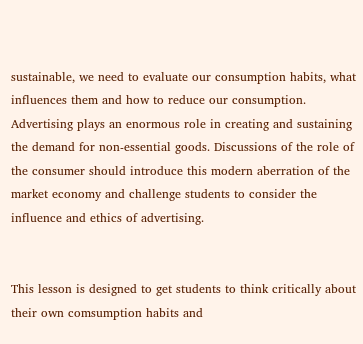sustainable, we need to evaluate our consumption habits, what influences them and how to reduce our consumption. Advertising plays an enormous role in creating and sustaining the demand for non-essential goods. Discussions of the role of the consumer should introduce this modern aberration of the market economy and challenge students to consider the influence and ethics of advertising.


This lesson is designed to get students to think critically about their own comsumption habits and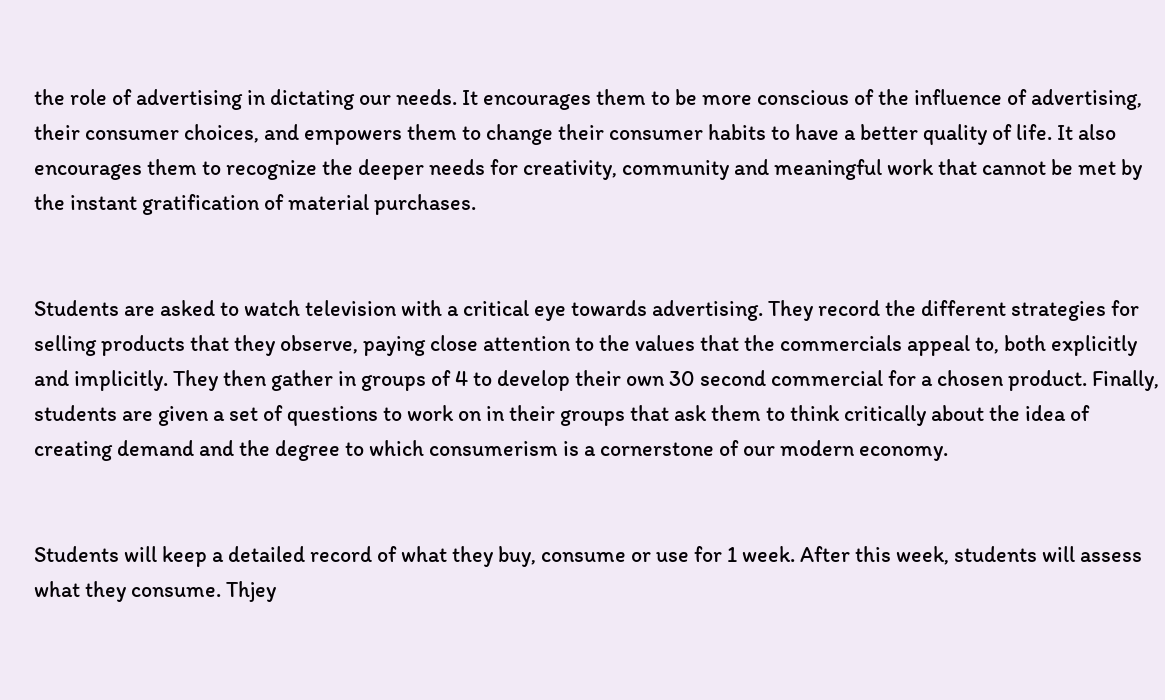the role of advertising in dictating our needs. It encourages them to be more conscious of the influence of advertising, their consumer choices, and empowers them to change their consumer habits to have a better quality of life. It also encourages them to recognize the deeper needs for creativity, community and meaningful work that cannot be met by the instant gratification of material purchases.


Students are asked to watch television with a critical eye towards advertising. They record the different strategies for selling products that they observe, paying close attention to the values that the commercials appeal to, both explicitly and implicitly. They then gather in groups of 4 to develop their own 30 second commercial for a chosen product. Finally, students are given a set of questions to work on in their groups that ask them to think critically about the idea of creating demand and the degree to which consumerism is a cornerstone of our modern economy.


Students will keep a detailed record of what they buy, consume or use for 1 week. After this week, students will assess what they consume. Thjey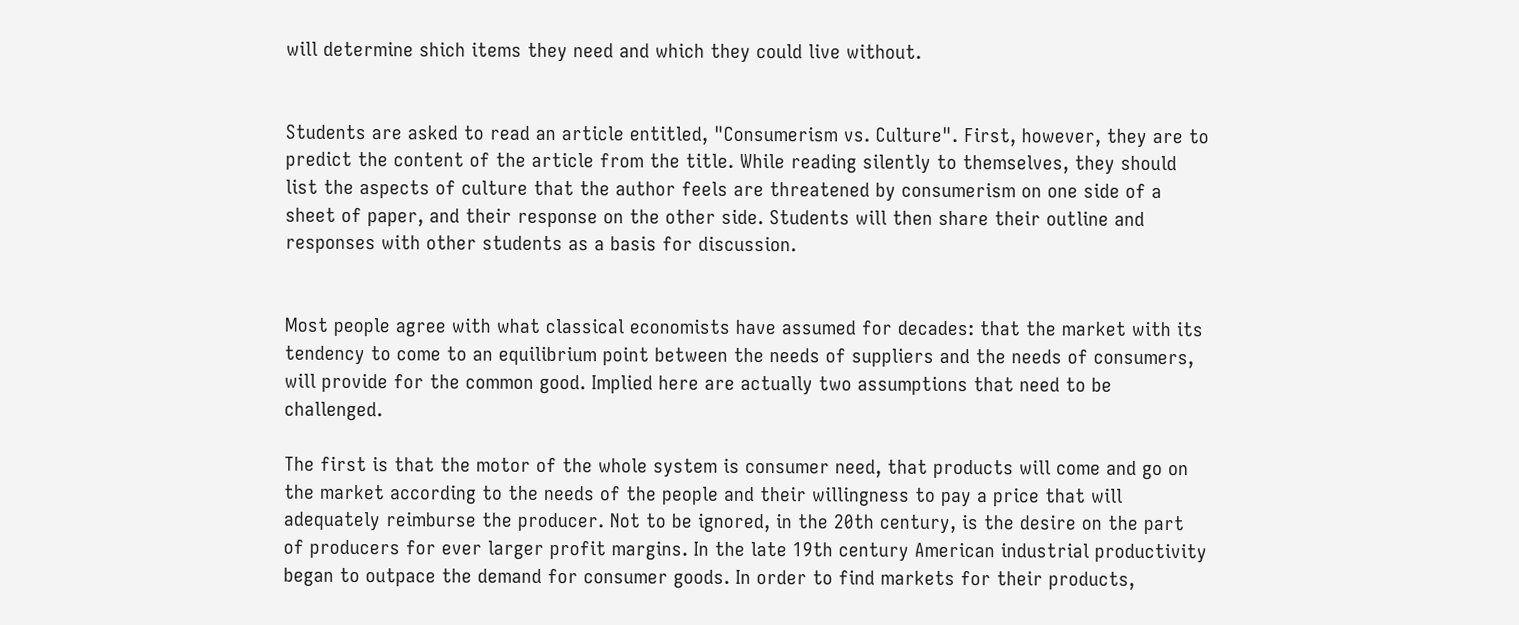will determine shich items they need and which they could live without.


Students are asked to read an article entitled, "Consumerism vs. Culture". First, however, they are to predict the content of the article from the title. While reading silently to themselves, they should list the aspects of culture that the author feels are threatened by consumerism on one side of a sheet of paper, and their response on the other side. Students will then share their outline and responses with other students as a basis for discussion.


Most people agree with what classical economists have assumed for decades: that the market with its tendency to come to an equilibrium point between the needs of suppliers and the needs of consumers, will provide for the common good. Implied here are actually two assumptions that need to be challenged.

The first is that the motor of the whole system is consumer need, that products will come and go on the market according to the needs of the people and their willingness to pay a price that will adequately reimburse the producer. Not to be ignored, in the 20th century, is the desire on the part of producers for ever larger profit margins. In the late 19th century American industrial productivity began to outpace the demand for consumer goods. In order to find markets for their products,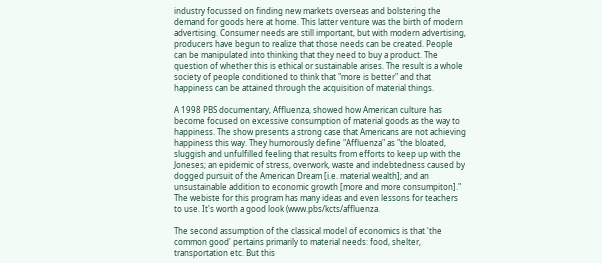industry focussed on finding new markets overseas and bolstering the demand for goods here at home. This latter venture was the birth of modern advertising. Consumer needs are still important, but with modern advertising, producers have begun to realize that those needs can be created. People can be manipulated into thinking that they need to buy a product. The question of whether this is ethical or sustainable arises. The result is a whole society of people conditioned to think that "more is better" and that happiness can be attained through the acquisition of material things.

A 1998 PBS documentary, Affluenza, showed how American culture has become focused on excessive consumption of material goods as the way to happiness. The show presents a strong case that Americans are not achieving happiness this way. They humorously define "Affluenza" as "the bloated, sluggish and unfulfilled feeling that results from efforts to keep up with the Joneses; an epidemic of stress, overwork, waste and indebtedness caused by dogged pursuit of the American Dream [i.e. material wealth]; and an unsustainable addition to economic growth [more and more consumpiton]." The webiste for this program has many ideas and even lessons for teachers to use. It's worth a good look (www.pbs/kcts/affluenza.

The second assumption of the classical model of economics is that 'the common good' pertains primarily to material needs: food, shelter, transportation etc. But this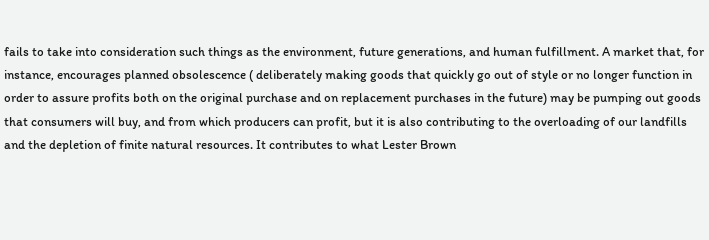fails to take into consideration such things as the environment, future generations, and human fulfillment. A market that, for instance, encourages planned obsolescence ( deliberately making goods that quickly go out of style or no longer function in order to assure profits both on the original purchase and on replacement purchases in the future) may be pumping out goods that consumers will buy, and from which producers can profit, but it is also contributing to the overloading of our landfills and the depletion of finite natural resources. It contributes to what Lester Brown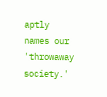aptly names our 'throwaway society.'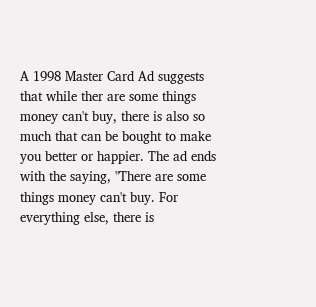A 1998 Master Card Ad suggests that while ther are some things money can't buy, there is also so much that can be bought to make you better or happier. The ad ends with the saying, "There are some things money can't buy. For everything else, there is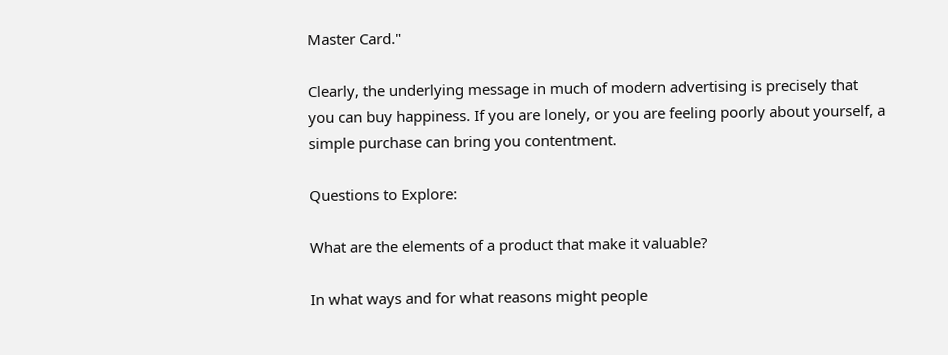Master Card."

Clearly, the underlying message in much of modern advertising is precisely that you can buy happiness. If you are lonely, or you are feeling poorly about yourself, a simple purchase can bring you contentment.

Questions to Explore:

What are the elements of a product that make it valuable?

In what ways and for what reasons might people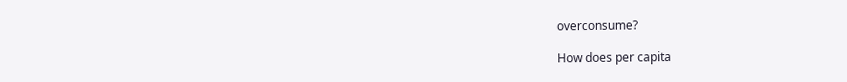overconsume?

How does per capita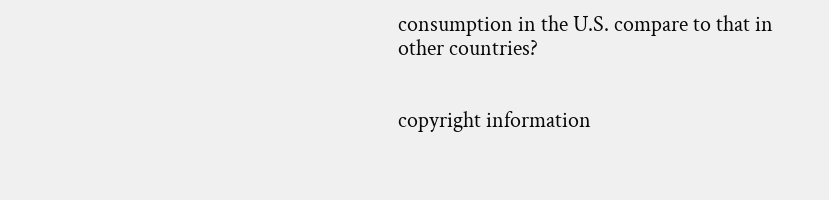consumption in the U.S. compare to that in other countries?


copyright information